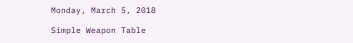Monday, March 5, 2018

Simple Weapon Table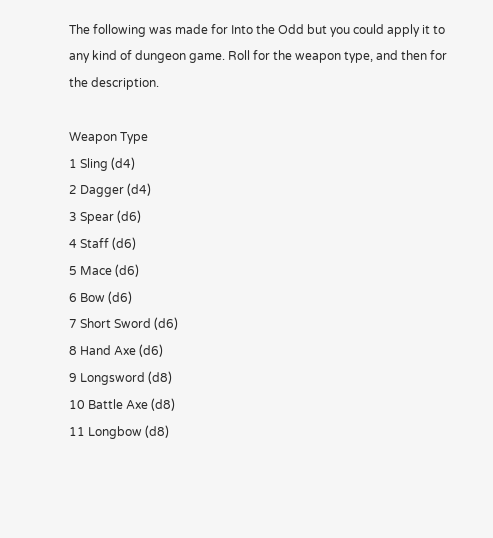The following was made for Into the Odd but you could apply it to any kind of dungeon game. Roll for the weapon type, and then for the description.

Weapon Type
1 Sling (d4)
2 Dagger (d4)
3 Spear (d6)
4 Staff (d6)
5 Mace (d6)
6 Bow (d6)
7 Short Sword (d6)
8 Hand Axe (d6)
9 Longsword (d8)
10 Battle Axe (d8)
11 Longbow (d8)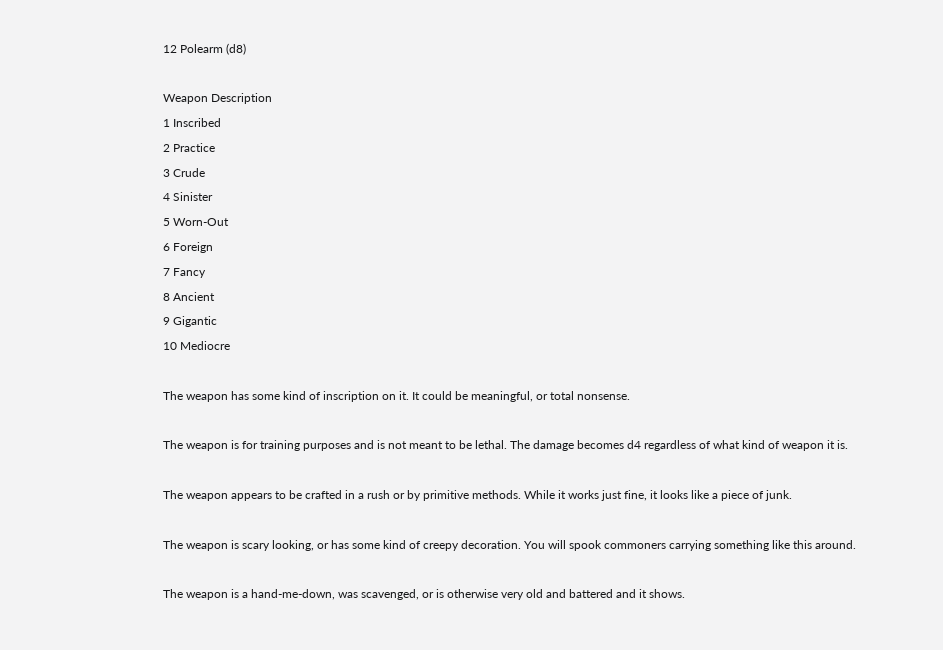12 Polearm (d8)

Weapon Description
1 Inscribed
2 Practice
3 Crude
4 Sinister
5 Worn-Out
6 Foreign
7 Fancy
8 Ancient
9 Gigantic
10 Mediocre

The weapon has some kind of inscription on it. It could be meaningful, or total nonsense.

The weapon is for training purposes and is not meant to be lethal. The damage becomes d4 regardless of what kind of weapon it is.

The weapon appears to be crafted in a rush or by primitive methods. While it works just fine, it looks like a piece of junk.

The weapon is scary looking, or has some kind of creepy decoration. You will spook commoners carrying something like this around.

The weapon is a hand-me-down, was scavenged, or is otherwise very old and battered and it shows.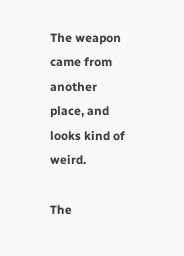The weapon came from another place, and looks kind of weird.

The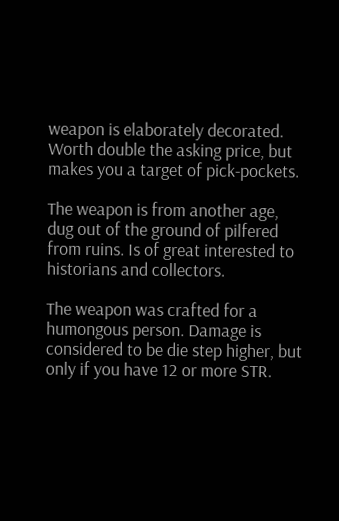weapon is elaborately decorated. Worth double the asking price, but makes you a target of pick-pockets.

The weapon is from another age, dug out of the ground of pilfered from ruins. Is of great interested to historians and collectors.

The weapon was crafted for a humongous person. Damage is considered to be die step higher, but only if you have 12 or more STR.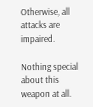Otherwise, all attacks are impaired.

Nothing special about this weapon at all.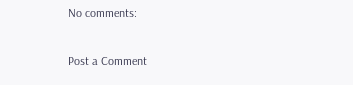No comments:

Post a Comment